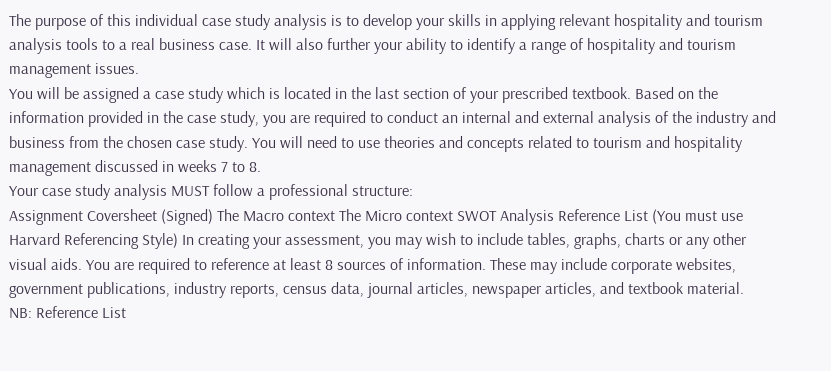The purpose of this individual case study analysis is to develop your skills in applying relevant hospitality and tourism analysis tools to a real business case. It will also further your ability to identify a range of hospitality and tourism management issues.
You will be assigned a case study which is located in the last section of your prescribed textbook. Based on the information provided in the case study, you are required to conduct an internal and external analysis of the industry and business from the chosen case study. You will need to use theories and concepts related to tourism and hospitality management discussed in weeks 7 to 8.
Your case study analysis MUST follow a professional structure:
Assignment Coversheet (Signed) The Macro context The Micro context SWOT Analysis Reference List (You must use Harvard Referencing Style) In creating your assessment, you may wish to include tables, graphs, charts or any other visual aids. You are required to reference at least 8 sources of information. These may include corporate websites, government publications, industry reports, census data, journal articles, newspaper articles, and textbook material.
NB: Reference List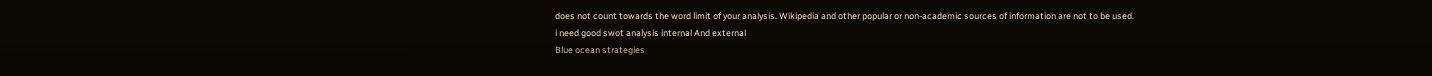does not count towards the word limit of your analysis. Wikipedia and other popular or non-academic sources of information are not to be used.
i need good swot analysis internal And external
Blue ocean strategies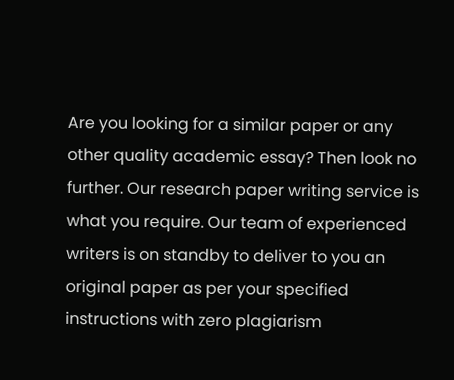Are you looking for a similar paper or any other quality academic essay? Then look no further. Our research paper writing service is what you require. Our team of experienced writers is on standby to deliver to you an original paper as per your specified instructions with zero plagiarism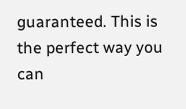guaranteed. This is the perfect way you can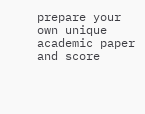prepare your own unique academic paper and score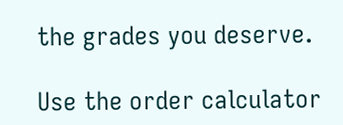the grades you deserve.

Use the order calculator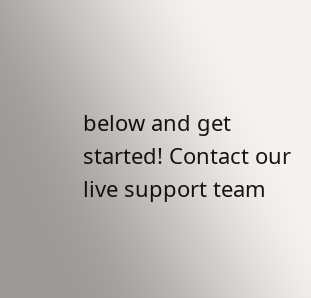below and get started! Contact our live support team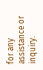for any assistance or inquiry.